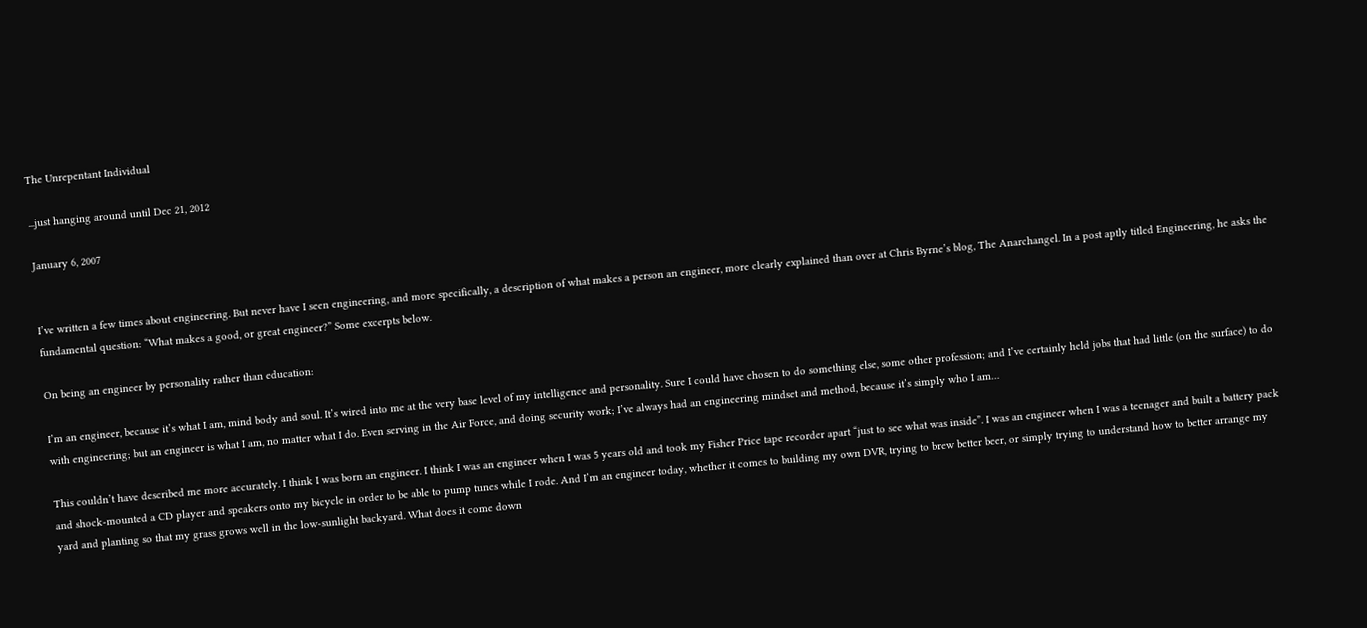The Unrepentant Individual

...just hanging around until Dec 21, 2012

January 6, 2007


I’ve written a few times about engineering. But never have I seen engineering, and more specifically, a description of what makes a person an engineer, more clearly explained than over at Chris Byrne’s blog, The Anarchangel. In a post aptly titled Engineering, he asks the fundamental question: “What makes a good, or great engineer?” Some excerpts below.

On being an engineer by personality rather than education:

I’m an engineer, because it’s what I am, mind body and soul. It’s wired into me at the very base level of my intelligence and personality. Sure I could have chosen to do something else, some other profession; and I’ve certainly held jobs that had little (on the surface) to do with engineering; but an engineer is what I am, no matter what I do. Even serving in the Air Force, and doing security work; I’ve always had an engineering mindset and method, because it’s simply who I am…

This couldn’t have described me more accurately. I think I was born an engineer. I think I was an engineer when I was 5 years old and took my Fisher Price tape recorder apart “just to see what was inside”. I was an engineer when I was a teenager and built a battery pack and shock-mounted a CD player and speakers onto my bicycle in order to be able to pump tunes while I rode. And I’m an engineer today, whether it comes to building my own DVR, trying to brew better beer, or simply trying to understand how to better arrange my yard and planting so that my grass grows well in the low-sunlight backyard. What does it come down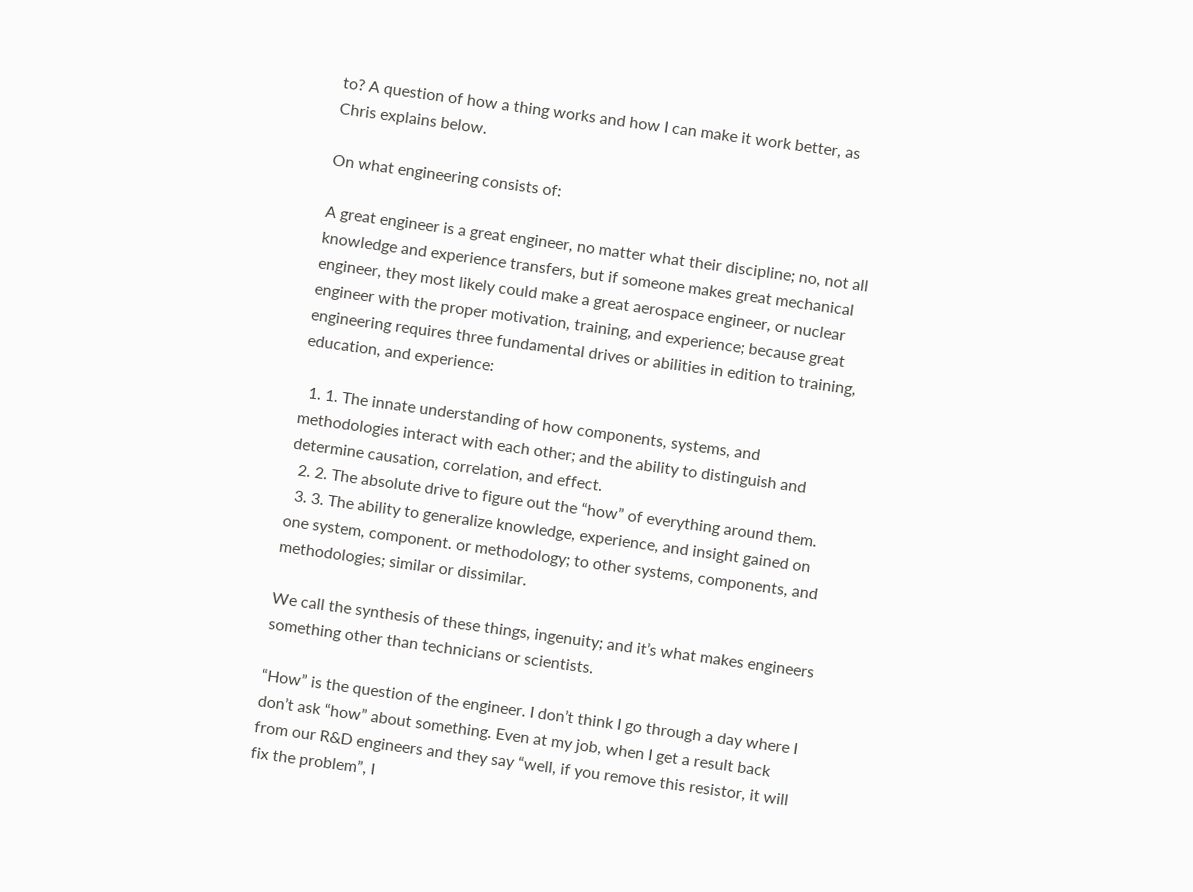to? A question of how a thing works and how I can make it work better, as Chris explains below.

On what engineering consists of:

A great engineer is a great engineer, no matter what their discipline; no, not all knowledge and experience transfers, but if someone makes great mechanical engineer, they most likely could make a great aerospace engineer, or nuclear engineer with the proper motivation, training, and experience; because great engineering requires three fundamental drives or abilities in edition to training, education, and experience:

  1. 1. The innate understanding of how components, systems, and methodologies interact with each other; and the ability to distinguish and determine causation, correlation, and effect.
  2. 2. The absolute drive to figure out the “how” of everything around them.
  3. 3. The ability to generalize knowledge, experience, and insight gained on one system, component. or methodology; to other systems, components, and methodologies; similar or dissimilar.

We call the synthesis of these things, ingenuity; and it’s what makes engineers something other than technicians or scientists.

“How” is the question of the engineer. I don’t think I go through a day where I don’t ask “how” about something. Even at my job, when I get a result back from our R&D engineers and they say “well, if you remove this resistor, it will fix the problem”, I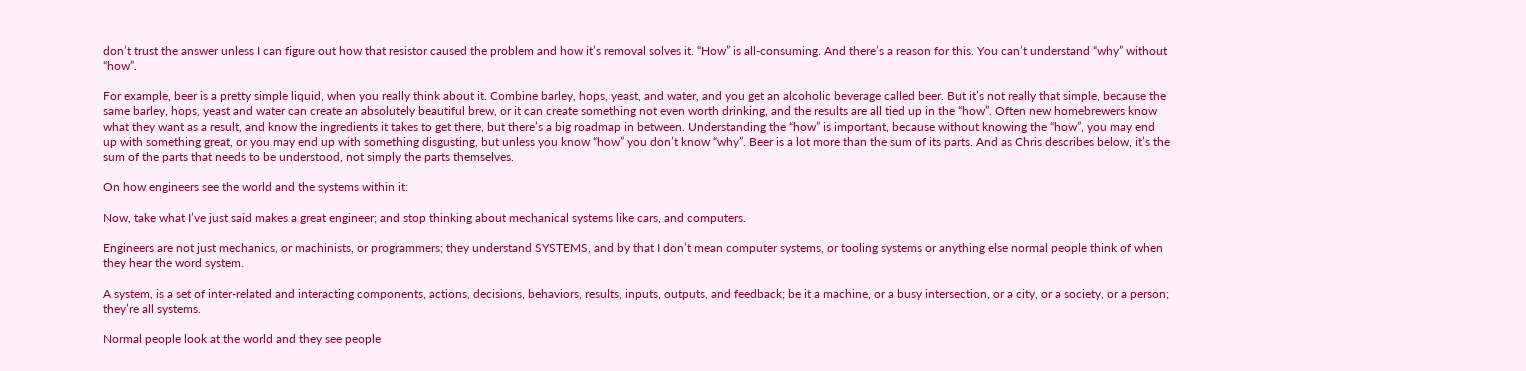don’t trust the answer unless I can figure out how that resistor caused the problem and how it’s removal solves it. “How” is all-consuming. And there’s a reason for this. You can’t understand “why” without “how”.

For example, beer is a pretty simple liquid, when you really think about it. Combine barley, hops, yeast, and water, and you get an alcoholic beverage called beer. But it’s not really that simple, because the same barley, hops, yeast and water can create an absolutely beautiful brew, or it can create something not even worth drinking, and the results are all tied up in the “how”. Often new homebrewers know what they want as a result, and know the ingredients it takes to get there, but there’s a big roadmap in between. Understanding the “how” is important, because without knowing the “how”, you may end up with something great, or you may end up with something disgusting, but unless you know “how” you don’t know “why”. Beer is a lot more than the sum of its parts. And as Chris describes below, it’s the sum of the parts that needs to be understood, not simply the parts themselves.

On how engineers see the world and the systems within it:

Now, take what I’ve just said makes a great engineer; and stop thinking about mechanical systems like cars, and computers.

Engineers are not just mechanics, or machinists, or programmers; they understand SYSTEMS, and by that I don’t mean computer systems, or tooling systems or anything else normal people think of when they hear the word system.

A system, is a set of inter-related and interacting components, actions, decisions, behaviors, results, inputs, outputs, and feedback; be it a machine, or a busy intersection, or a city, or a society, or a person; they’re all systems.

Normal people look at the world and they see people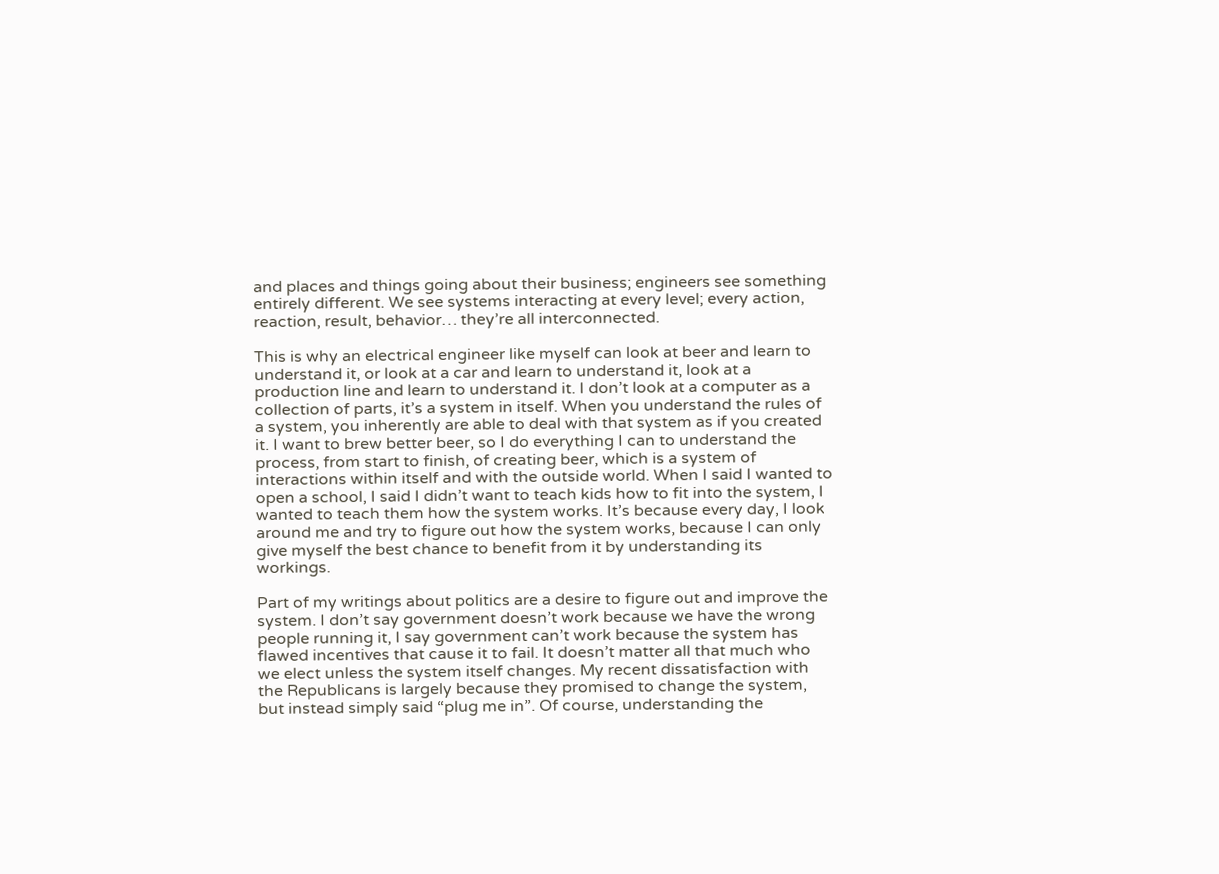and places and things going about their business; engineers see something entirely different. We see systems interacting at every level; every action, reaction, result, behavior… they’re all interconnected.

This is why an electrical engineer like myself can look at beer and learn to understand it, or look at a car and learn to understand it, look at a production line and learn to understand it. I don’t look at a computer as a collection of parts, it’s a system in itself. When you understand the rules of a system, you inherently are able to deal with that system as if you created it. I want to brew better beer, so I do everything I can to understand the process, from start to finish, of creating beer, which is a system of interactions within itself and with the outside world. When I said I wanted to open a school, I said I didn’t want to teach kids how to fit into the system, I wanted to teach them how the system works. It’s because every day, I look around me and try to figure out how the system works, because I can only give myself the best chance to benefit from it by understanding its workings.

Part of my writings about politics are a desire to figure out and improve the system. I don’t say government doesn’t work because we have the wrong people running it, I say government can’t work because the system has flawed incentives that cause it to fail. It doesn’t matter all that much who we elect unless the system itself changes. My recent dissatisfaction with the Republicans is largely because they promised to change the system, but instead simply said “plug me in”. Of course, understanding the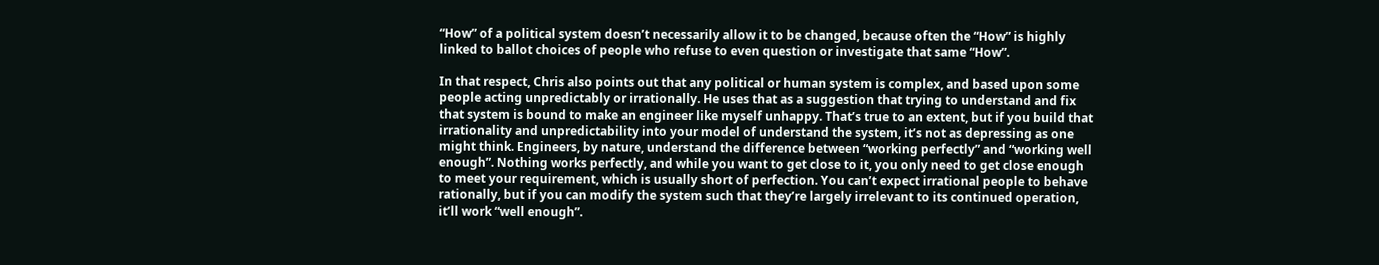“How” of a political system doesn’t necessarily allow it to be changed, because often the “How” is highly linked to ballot choices of people who refuse to even question or investigate that same “How”.

In that respect, Chris also points out that any political or human system is complex, and based upon some people acting unpredictably or irrationally. He uses that as a suggestion that trying to understand and fix that system is bound to make an engineer like myself unhappy. That’s true to an extent, but if you build that irrationality and unpredictability into your model of understand the system, it’s not as depressing as one might think. Engineers, by nature, understand the difference between “working perfectly” and “working well enough”. Nothing works perfectly, and while you want to get close to it, you only need to get close enough to meet your requirement, which is usually short of perfection. You can’t expect irrational people to behave rationally, but if you can modify the system such that they’re largely irrelevant to its continued operation, it’ll work “well enough”.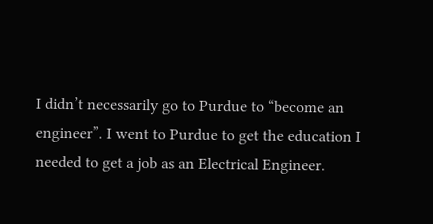I didn’t necessarily go to Purdue to “become an engineer”. I went to Purdue to get the education I needed to get a job as an Electrical Engineer.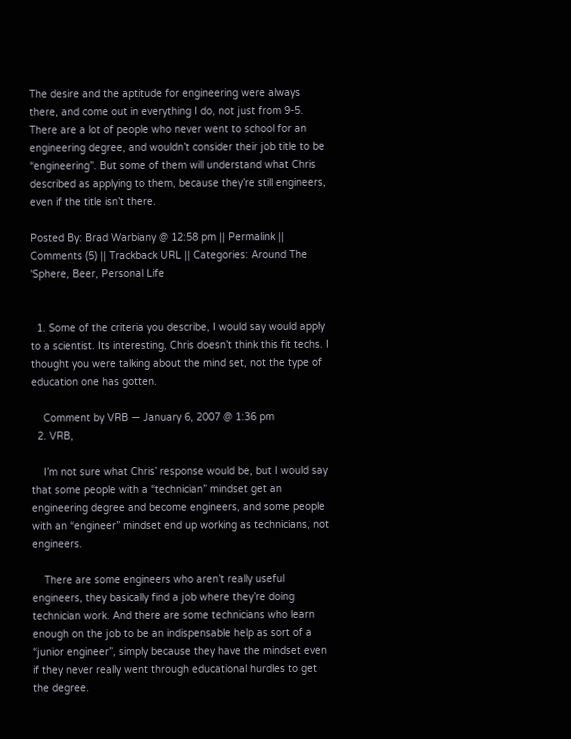The desire and the aptitude for engineering were always there, and come out in everything I do, not just from 9-5. There are a lot of people who never went to school for an engineering degree, and wouldn’t consider their job title to be “engineering”. But some of them will understand what Chris described as applying to them, because they’re still engineers, even if the title isn’t there.

Posted By: Brad Warbiany @ 12:58 pm || Permalink || Comments (5) || Trackback URL || Categories: Around The 'Sphere, Beer, Personal Life


  1. Some of the criteria you describe, I would say would apply to a scientist. Its interesting, Chris doesn’t think this fit techs. I thought you were talking about the mind set, not the type of education one has gotten.

    Comment by VRB — January 6, 2007 @ 1:36 pm
  2. VRB,

    I’m not sure what Chris’ response would be, but I would say that some people with a “technician” mindset get an engineering degree and become engineers, and some people with an “engineer” mindset end up working as technicians, not engineers.

    There are some engineers who aren’t really useful engineers, they basically find a job where they’re doing technician work. And there are some technicians who learn enough on the job to be an indispensable help as sort of a “junior engineer”, simply because they have the mindset even if they never really went through educational hurdles to get the degree.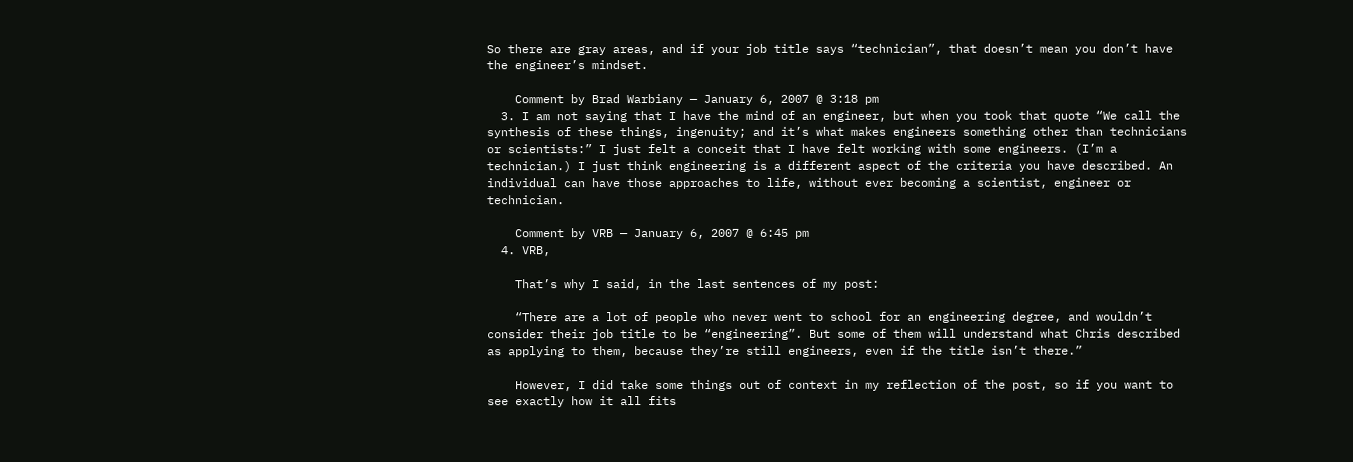So there are gray areas, and if your job title says “technician”, that doesn’t mean you don’t have the engineer’s mindset.

    Comment by Brad Warbiany — January 6, 2007 @ 3:18 pm
  3. I am not saying that I have the mind of an engineer, but when you took that quote “We call the synthesis of these things, ingenuity; and it’s what makes engineers something other than technicians or scientists:” I just felt a conceit that I have felt working with some engineers. (I’m a technician.) I just think engineering is a different aspect of the criteria you have described. An individual can have those approaches to life, without ever becoming a scientist, engineer or technician.

    Comment by VRB — January 6, 2007 @ 6:45 pm
  4. VRB,

    That’s why I said, in the last sentences of my post:

    “There are a lot of people who never went to school for an engineering degree, and wouldn’t consider their job title to be “engineering”. But some of them will understand what Chris described as applying to them, because they’re still engineers, even if the title isn’t there.”

    However, I did take some things out of context in my reflection of the post, so if you want to see exactly how it all fits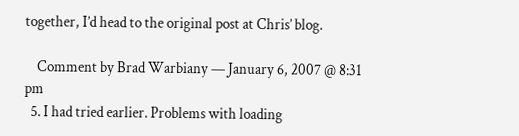together, I’d head to the original post at Chris’ blog.

    Comment by Brad Warbiany — January 6, 2007 @ 8:31 pm
  5. I had tried earlier. Problems with loading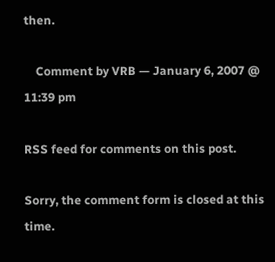then.

    Comment by VRB — January 6, 2007 @ 11:39 pm

RSS feed for comments on this post.

Sorry, the comment form is closed at this time.